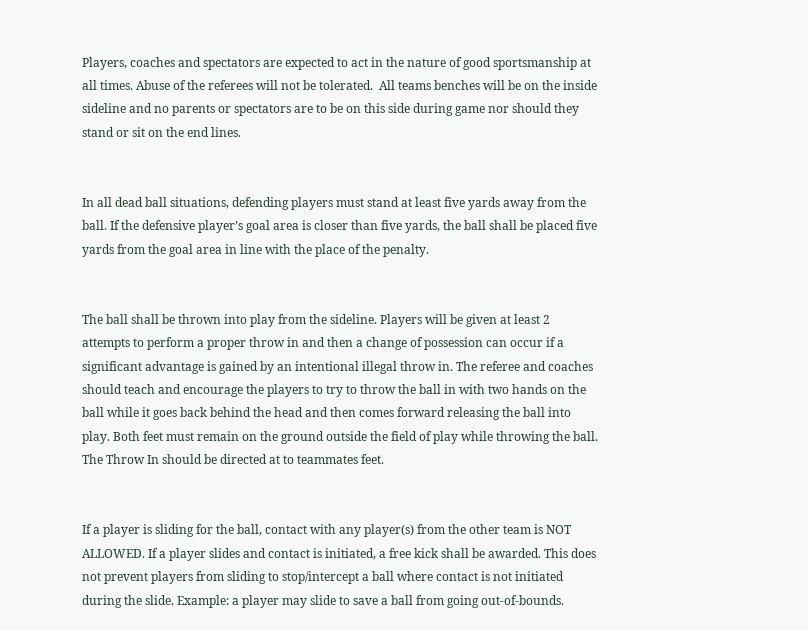Players, coaches and spectators are expected to act in the nature of good sportsmanship at all times. Abuse of the referees will not be tolerated.  All teams benches will be on the inside sideline and no parents or spectators are to be on this side during game nor should they stand or sit on the end lines.


In all dead ball situations, defending players must stand at least five yards away from the ball. If the defensive player’s goal area is closer than five yards, the ball shall be placed five yards from the goal area in line with the place of the penalty.


The ball shall be thrown into play from the sideline. Players will be given at least 2 attempts to perform a proper throw in and then a change of possession can occur if a significant advantage is gained by an intentional illegal throw in. The referee and coaches should teach and encourage the players to try to throw the ball in with two hands on the ball while it goes back behind the head and then comes forward releasing the ball into play. Both feet must remain on the ground outside the field of play while throwing the ball. The Throw In should be directed at to teammates feet.


If a player is sliding for the ball, contact with any player(s) from the other team is NOT ALLOWED. If a player slides and contact is initiated, a free kick shall be awarded. This does not prevent players from sliding to stop/intercept a ball where contact is not initiated during the slide. Example: a player may slide to save a ball from going out-of-bounds.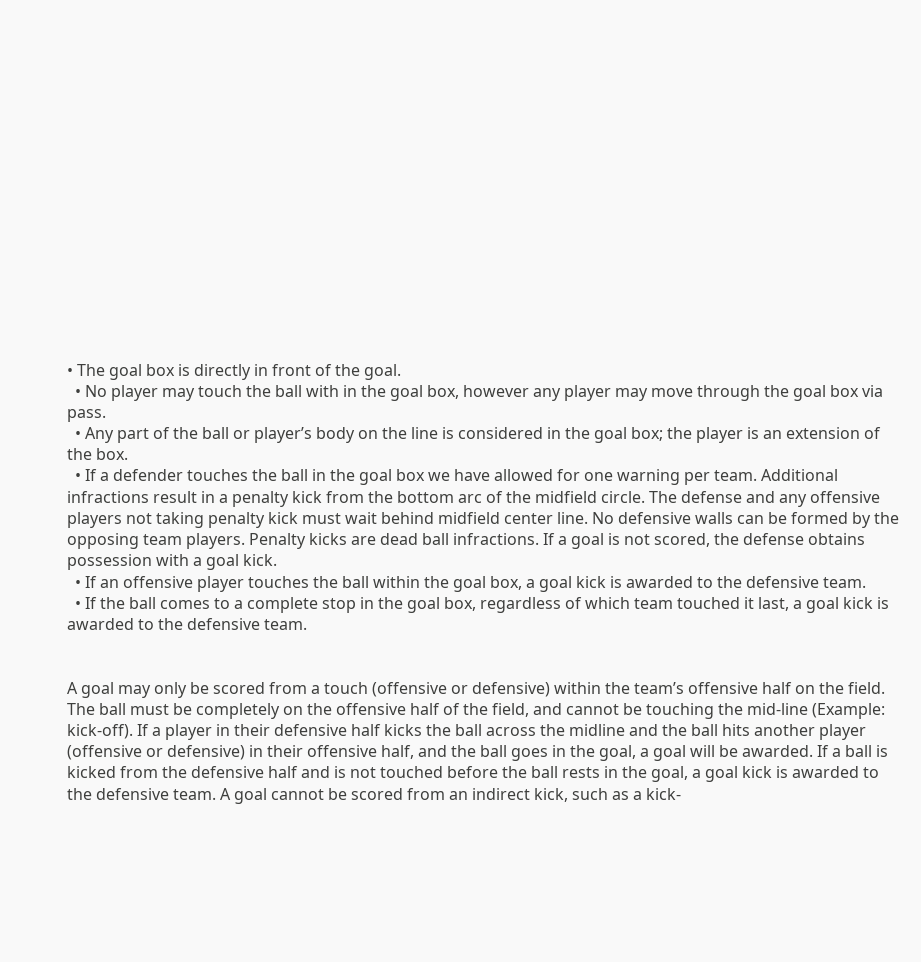• The goal box is directly in front of the goal.
  • No player may touch the ball with in the goal box, however any player may move through the goal box via pass.
  • Any part of the ball or player’s body on the line is considered in the goal box; the player is an extension of the box.
  • If a defender touches the ball in the goal box we have allowed for one warning per team. Additional infractions result in a penalty kick from the bottom arc of the midfield circle. The defense and any offensive players not taking penalty kick must wait behind midfield center line. No defensive walls can be formed by the opposing team players. Penalty kicks are dead ball infractions. If a goal is not scored, the defense obtains possession with a goal kick.
  • If an offensive player touches the ball within the goal box, a goal kick is awarded to the defensive team.
  • If the ball comes to a complete stop in the goal box, regardless of which team touched it last, a goal kick is awarded to the defensive team.


A goal may only be scored from a touch (offensive or defensive) within the team’s offensive half on the field. The ball must be completely on the offensive half of the field, and cannot be touching the mid-line (Example: kick-off). If a player in their defensive half kicks the ball across the midline and the ball hits another player (offensive or defensive) in their offensive half, and the ball goes in the goal, a goal will be awarded. If a ball is kicked from the defensive half and is not touched before the ball rests in the goal, a goal kick is awarded to the defensive team. A goal cannot be scored from an indirect kick, such as a kick-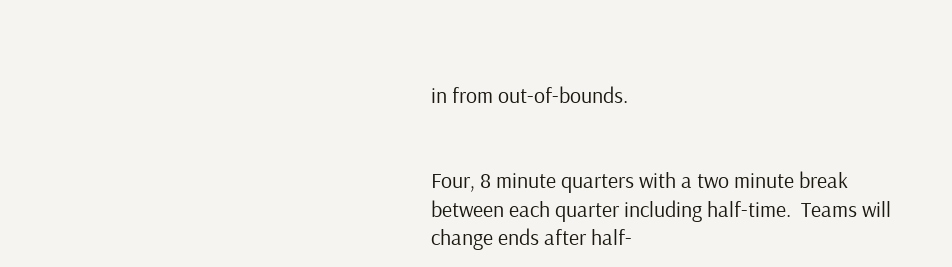in from out-of-bounds.


Four, 8 minute quarters with a two minute break between each quarter including half-time.  Teams will change ends after half-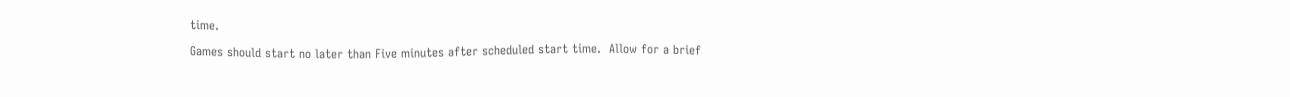time.

Games should start no later than Five minutes after scheduled start time.  Allow for a brief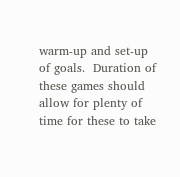warm-up and set-up of goals.  Duration of these games should allow for plenty of time for these to take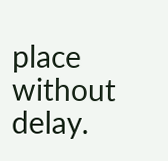place without delay.